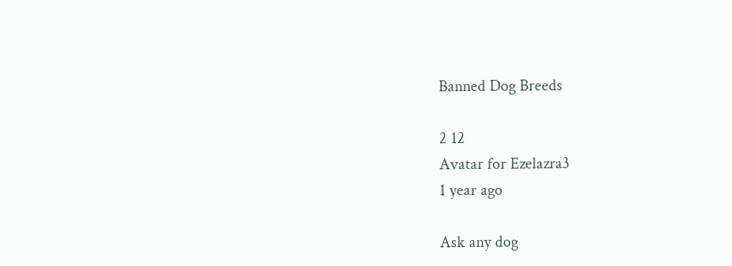Banned Dog Breeds

2 12
Avatar for Ezelazra3
1 year ago

Ask any dog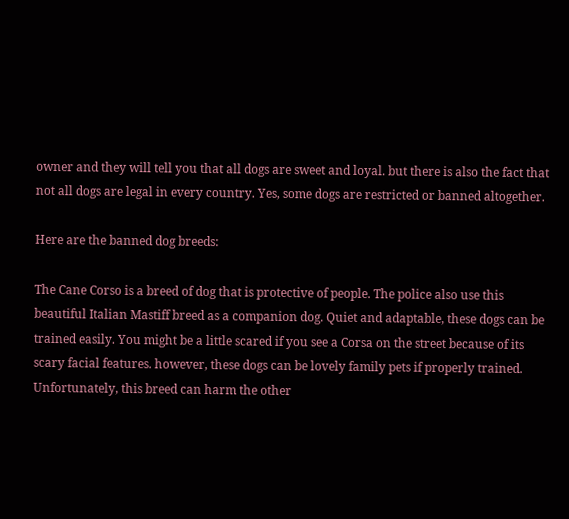owner and they will tell you that all dogs are sweet and loyal. but there is also the fact that not all dogs are legal in every country. Yes, some dogs are restricted or banned altogether.

Here are the banned dog breeds:

The Cane Corso is a breed of dog that is protective of people. The police also use this beautiful Italian Mastiff breed as a companion dog. Quiet and adaptable, these dogs can be trained easily. You might be a little scared if you see a Corsa on the street because of its scary facial features. however, these dogs can be lovely family pets if properly trained. Unfortunately, this breed can harm the other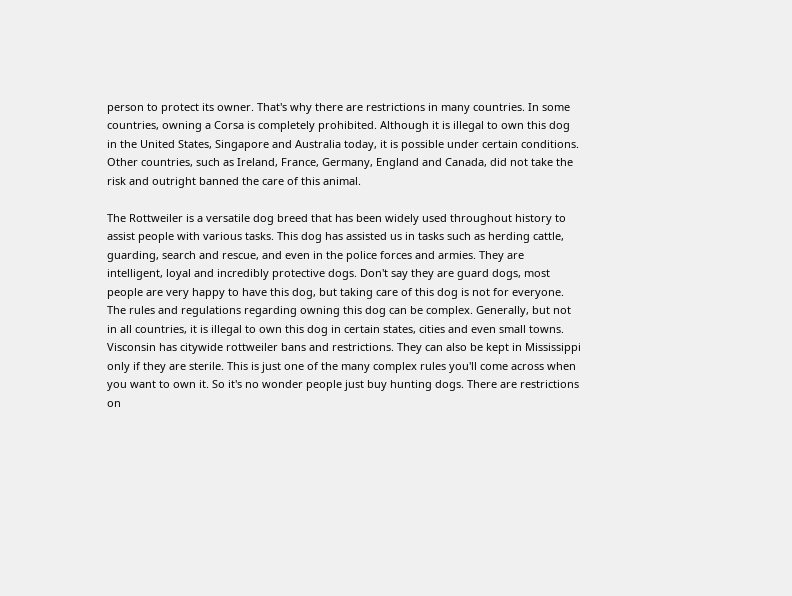person to protect its owner. That's why there are restrictions in many countries. In some countries, owning a Corsa is completely prohibited. Although it is illegal to own this dog in the United States, Singapore and Australia today, it is possible under certain conditions. Other countries, such as Ireland, France, Germany, England and Canada, did not take the risk and outright banned the care of this animal.

The Rottweiler is a versatile dog breed that has been widely used throughout history to assist people with various tasks. This dog has assisted us in tasks such as herding cattle, guarding, search and rescue, and even in the police forces and armies. They are intelligent, loyal and incredibly protective dogs. Don't say they are guard dogs, most people are very happy to have this dog, but taking care of this dog is not for everyone. The rules and regulations regarding owning this dog can be complex. Generally, but not in all countries, it is illegal to own this dog in certain states, cities and even small towns. Visconsin has citywide rottweiler bans and restrictions. They can also be kept in Mississippi only if they are sterile. This is just one of the many complex rules you'll come across when you want to own it. So it's no wonder people just buy hunting dogs. There are restrictions on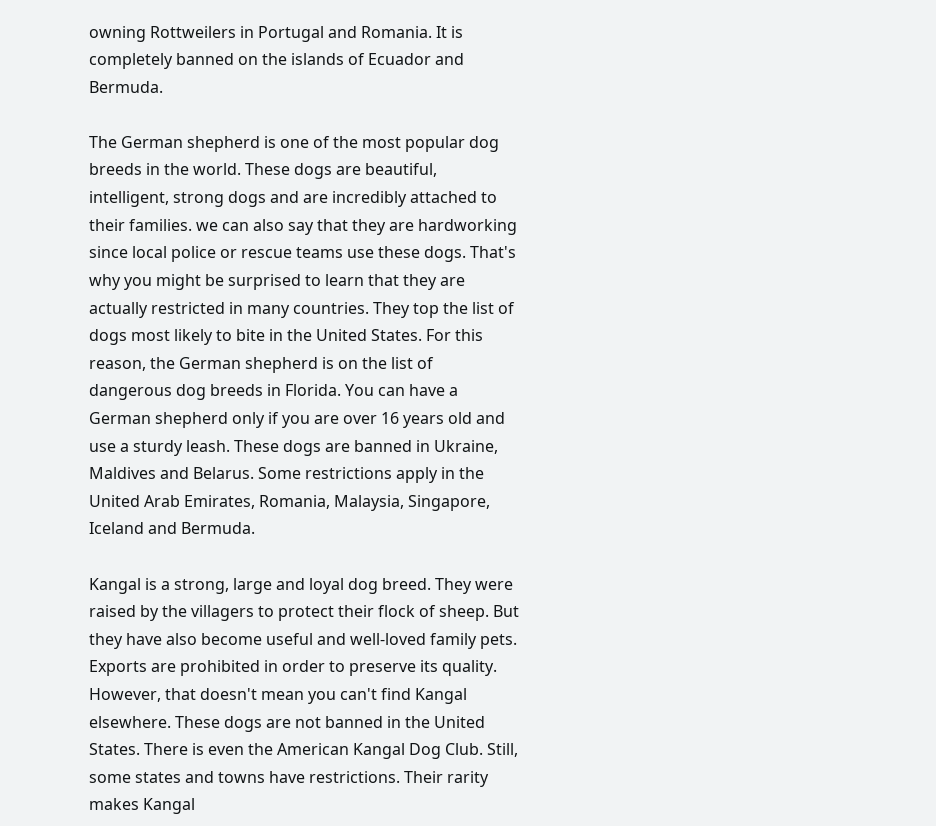owning Rottweilers in Portugal and Romania. It is completely banned on the islands of Ecuador and Bermuda.

The German shepherd is one of the most popular dog breeds in the world. These dogs are beautiful, intelligent, strong dogs and are incredibly attached to their families. we can also say that they are hardworking since local police or rescue teams use these dogs. That's why you might be surprised to learn that they are actually restricted in many countries. They top the list of dogs most likely to bite in the United States. For this reason, the German shepherd is on the list of dangerous dog breeds in Florida. You can have a German shepherd only if you are over 16 years old and use a sturdy leash. These dogs are banned in Ukraine, Maldives and Belarus. Some restrictions apply in the United Arab Emirates, Romania, Malaysia, Singapore, Iceland and Bermuda.

Kangal is a strong, large and loyal dog breed. They were raised by the villagers to protect their flock of sheep. But they have also become useful and well-loved family pets. Exports are prohibited in order to preserve its quality. However, that doesn't mean you can't find Kangal elsewhere. These dogs are not banned in the United States. There is even the American Kangal Dog Club. Still, some states and towns have restrictions. Their rarity makes Kangal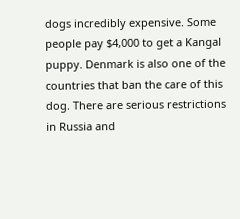dogs incredibly expensive. Some people pay $4,000 to get a Kangal puppy. Denmark is also one of the countries that ban the care of this dog. There are serious restrictions in Russia and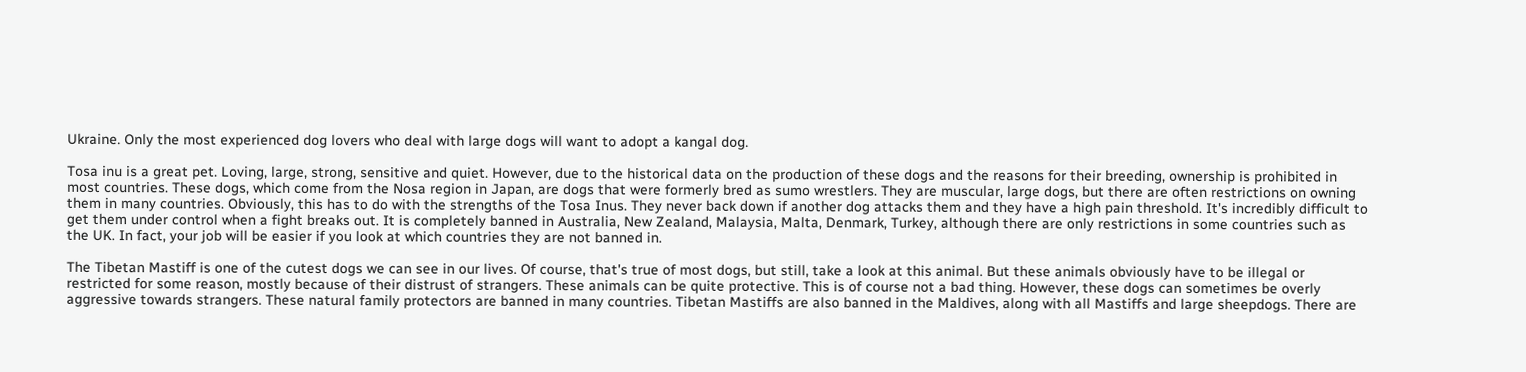Ukraine. Only the most experienced dog lovers who deal with large dogs will want to adopt a kangal dog.

Tosa inu is a great pet. Loving, large, strong, sensitive and quiet. However, due to the historical data on the production of these dogs and the reasons for their breeding, ownership is prohibited in most countries. These dogs, which come from the Nosa region in Japan, are dogs that were formerly bred as sumo wrestlers. They are muscular, large dogs, but there are often restrictions on owning them in many countries. Obviously, this has to do with the strengths of the Tosa Inus. They never back down if another dog attacks them and they have a high pain threshold. It's incredibly difficult to get them under control when a fight breaks out. It is completely banned in Australia, New Zealand, Malaysia, Malta, Denmark, Turkey, although there are only restrictions in some countries such as the UK. In fact, your job will be easier if you look at which countries they are not banned in.

The Tibetan Mastiff is one of the cutest dogs we can see in our lives. Of course, that's true of most dogs, but still, take a look at this animal. But these animals obviously have to be illegal or restricted for some reason, mostly because of their distrust of strangers. These animals can be quite protective. This is of course not a bad thing. However, these dogs can sometimes be overly aggressive towards strangers. These natural family protectors are banned in many countries. Tibetan Mastiffs are also banned in the Maldives, along with all Mastiffs and large sheepdogs. There are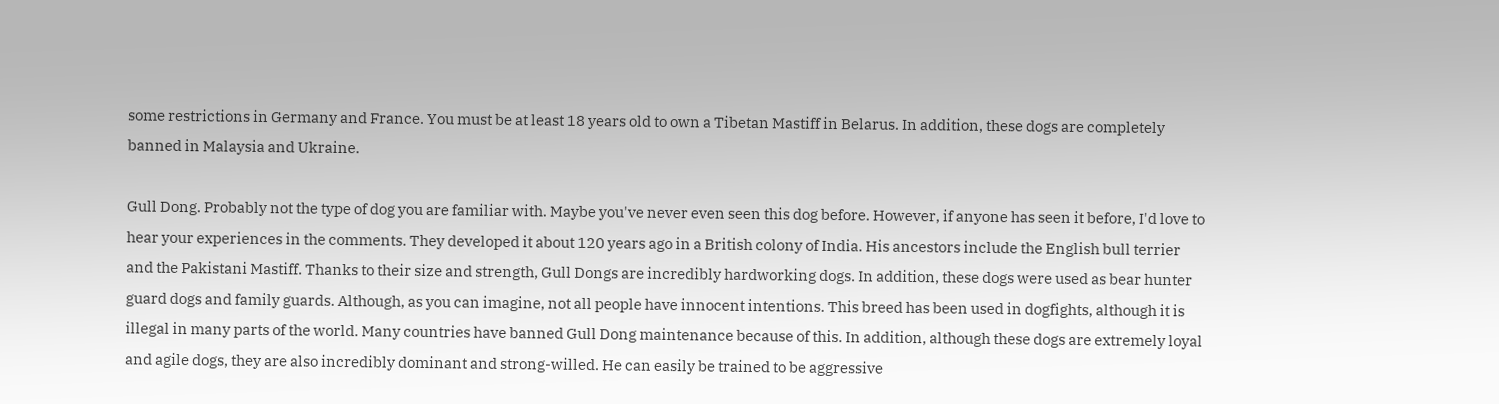some restrictions in Germany and France. You must be at least 18 years old to own a Tibetan Mastiff in Belarus. In addition, these dogs are completely banned in Malaysia and Ukraine.

Gull Dong. Probably not the type of dog you are familiar with. Maybe you've never even seen this dog before. However, if anyone has seen it before, I'd love to hear your experiences in the comments. They developed it about 120 years ago in a British colony of India. His ancestors include the English bull terrier and the Pakistani Mastiff. Thanks to their size and strength, Gull Dongs are incredibly hardworking dogs. In addition, these dogs were used as bear hunter guard dogs and family guards. Although, as you can imagine, not all people have innocent intentions. This breed has been used in dogfights, although it is illegal in many parts of the world. Many countries have banned Gull Dong maintenance because of this. In addition, although these dogs are extremely loyal and agile dogs, they are also incredibly dominant and strong-willed. He can easily be trained to be aggressive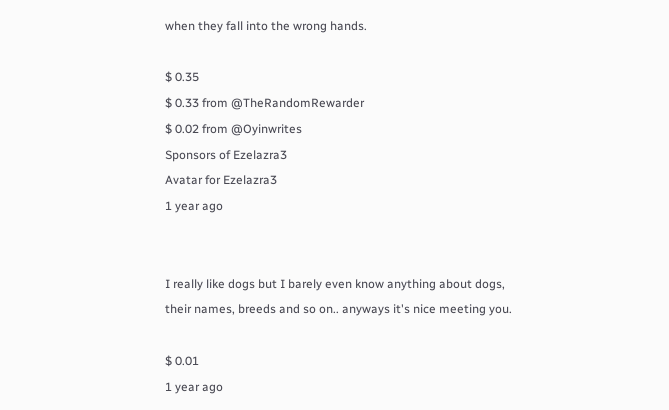when they fall into the wrong hands.

$ 0.35
$ 0.33 from @TheRandomRewarder
$ 0.02 from @Oyinwrites
Sponsors of Ezelazra3
Avatar for Ezelazra3
1 year ago


I really like dogs but I barely even know anything about dogs, their names, breeds and so on.. anyways it's nice meeting you.

$ 0.01
1 year ago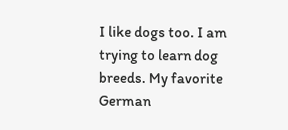I like dogs too. I am trying to learn dog breeds. My favorite German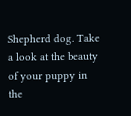Shepherd dog. Take a look at the beauty of your puppy in the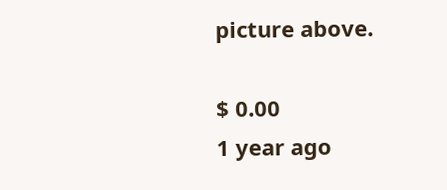picture above.

$ 0.00
1 year ago